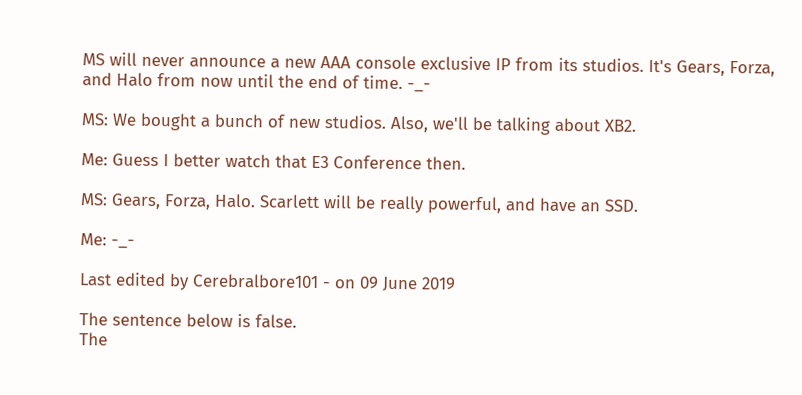MS will never announce a new AAA console exclusive IP from its studios. It's Gears, Forza, and Halo from now until the end of time. -_-

MS: We bought a bunch of new studios. Also, we'll be talking about XB2.

Me: Guess I better watch that E3 Conference then.

MS: Gears, Forza, Halo. Scarlett will be really powerful, and have an SSD.

Me: -_-

Last edited by Cerebralbore101 - on 09 June 2019

The sentence below is false.
The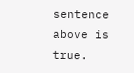sentence above is true.